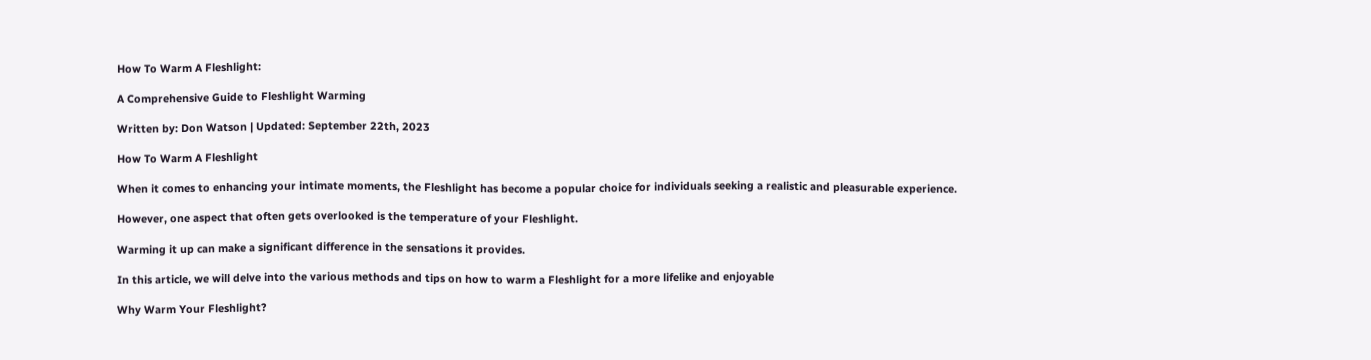How To Warm A Fleshlight:

A Comprehensive Guide to Fleshlight Warming

Written by: Don Watson | Updated: September 22th, 2023

How To Warm A Fleshlight

When it comes to enhancing your intimate moments, the Fleshlight has become a popular choice for individuals seeking a realistic and pleasurable experience.

However, one aspect that often gets overlooked is the temperature of your Fleshlight.

Warming it up can make a significant difference in the sensations it provides.

In this article, we will delve into the various methods and tips on how to warm a Fleshlight for a more lifelike and enjoyable

Why Warm Your Fleshlight?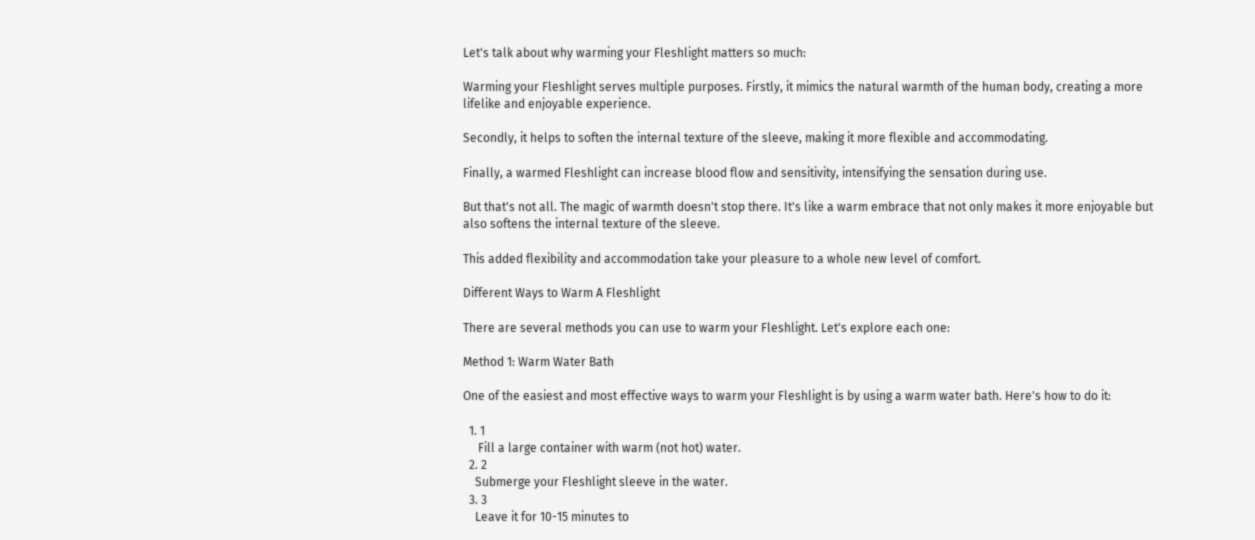Let's talk about why warming your Fleshlight matters so much:

Warming your Fleshlight serves multiple purposes. Firstly, it mimics the natural warmth of the human body, creating a more lifelike and enjoyable experience.

Secondly, it helps to soften the internal texture of the sleeve, making it more flexible and accommodating.

Finally, a warmed Fleshlight can increase blood flow and sensitivity, intensifying the sensation during use.

But that's not all. The magic of warmth doesn't stop there. It's like a warm embrace that not only makes it more enjoyable but also softens the internal texture of the sleeve.

This added flexibility and accommodation take your pleasure to a whole new level of comfort.

Different Ways to Warm A Fleshlight

There are several methods you can use to warm your Fleshlight. Let's explore each one:

Method 1: Warm Water Bath

One of the easiest and most effective ways to warm your Fleshlight is by using a warm water bath. Here's how to do it:

  1. 1
     Fill a large container with warm (not hot) water.
  2. 2
    Submerge your Fleshlight sleeve in the water.
  3. 3
    Leave it for 10-15 minutes to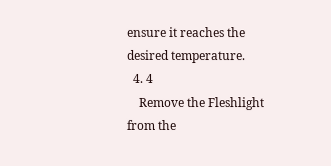ensure it reaches the desired temperature.
  4. 4
    Remove the Fleshlight from the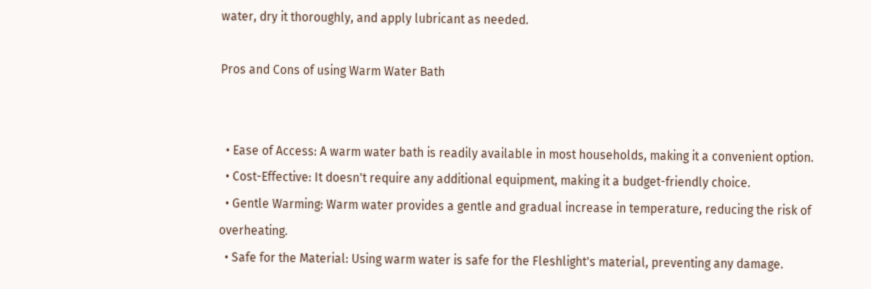water, dry it thoroughly, and apply lubricant as needed.

Pros and Cons of using Warm Water Bath


  • Ease of Access: A warm water bath is readily available in most households, making it a convenient option.
  • Cost-Effective: It doesn't require any additional equipment, making it a budget-friendly choice.
  • Gentle Warming: Warm water provides a gentle and gradual increase in temperature, reducing the risk of overheating.
  • Safe for the Material: Using warm water is safe for the Fleshlight's material, preventing any damage.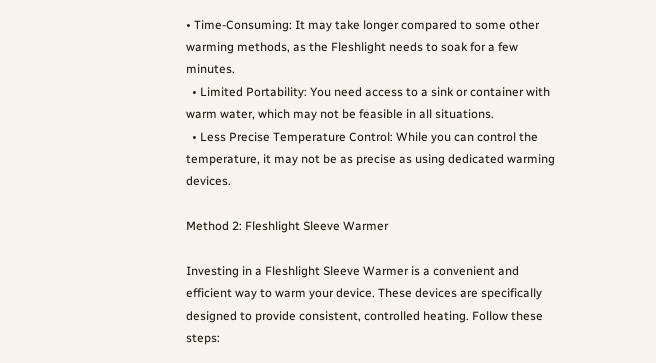• Time-Consuming: It may take longer compared to some other warming methods, as the Fleshlight needs to soak for a few minutes.
  • Limited Portability: You need access to a sink or container with warm water, which may not be feasible in all situations.
  • Less Precise Temperature Control: While you can control the temperature, it may not be as precise as using dedicated warming devices.

Method 2: Fleshlight Sleeve Warmer

Investing in a Fleshlight Sleeve Warmer is a convenient and efficient way to warm your device. These devices are specifically designed to provide consistent, controlled heating. Follow these steps: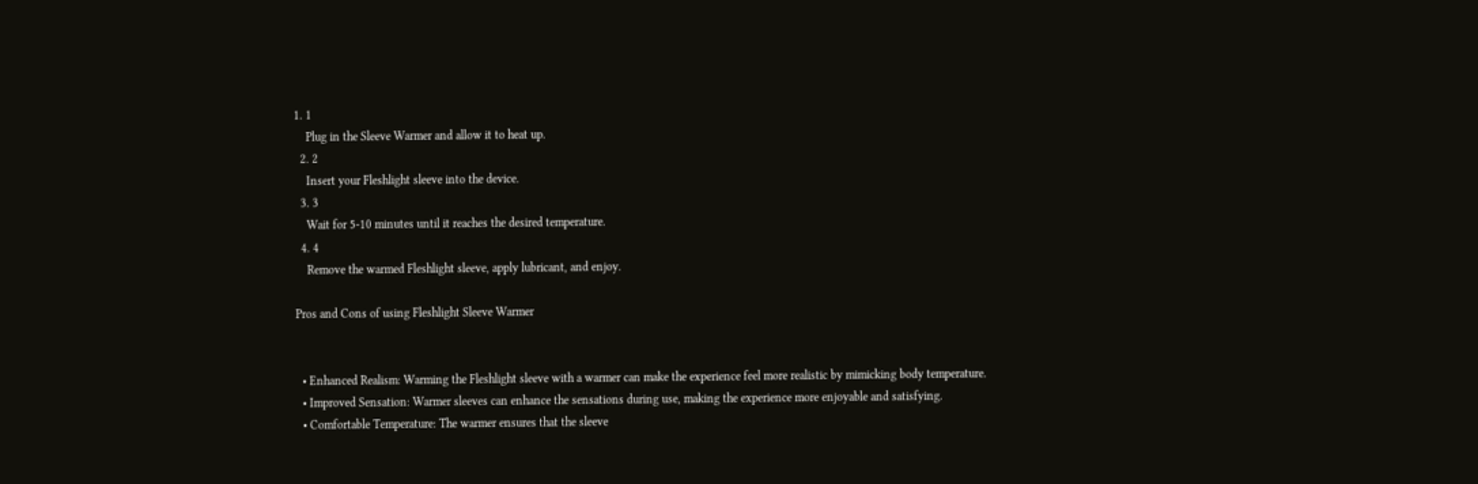1. 1
    Plug in the Sleeve Warmer and allow it to heat up.
  2. 2
    Insert your Fleshlight sleeve into the device.
  3. 3
    Wait for 5-10 minutes until it reaches the desired temperature.
  4. 4
    Remove the warmed Fleshlight sleeve, apply lubricant, and enjoy.

Pros and Cons of using Fleshlight Sleeve Warmer


  • Enhanced Realism: Warming the Fleshlight sleeve with a warmer can make the experience feel more realistic by mimicking body temperature.
  • Improved Sensation: Warmer sleeves can enhance the sensations during use, making the experience more enjoyable and satisfying.
  • Comfortable Temperature: The warmer ensures that the sleeve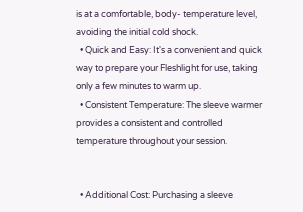is at a comfortable, body- temperature level, avoiding the initial cold shock.
  • Quick and Easy: It's a convenient and quick way to prepare your Fleshlight for use, taking only a few minutes to warm up.
  • Consistent Temperature: The sleeve warmer provides a consistent and controlled temperature throughout your session.


  • Additional Cost: Purchasing a sleeve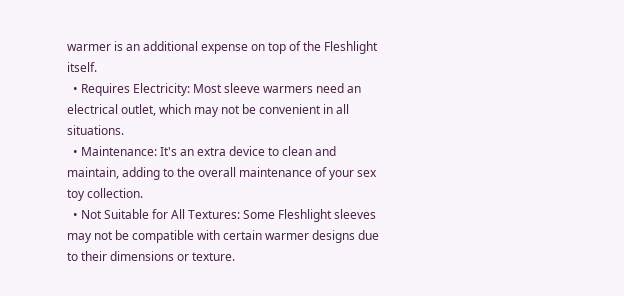warmer is an additional expense on top of the Fleshlight itself.
  • Requires Electricity: Most sleeve warmers need an electrical outlet, which may not be convenient in all situations.
  • Maintenance: It's an extra device to clean and maintain, adding to the overall maintenance of your sex toy collection.
  • Not Suitable for All Textures: Some Fleshlight sleeves may not be compatible with certain warmer designs due to their dimensions or texture.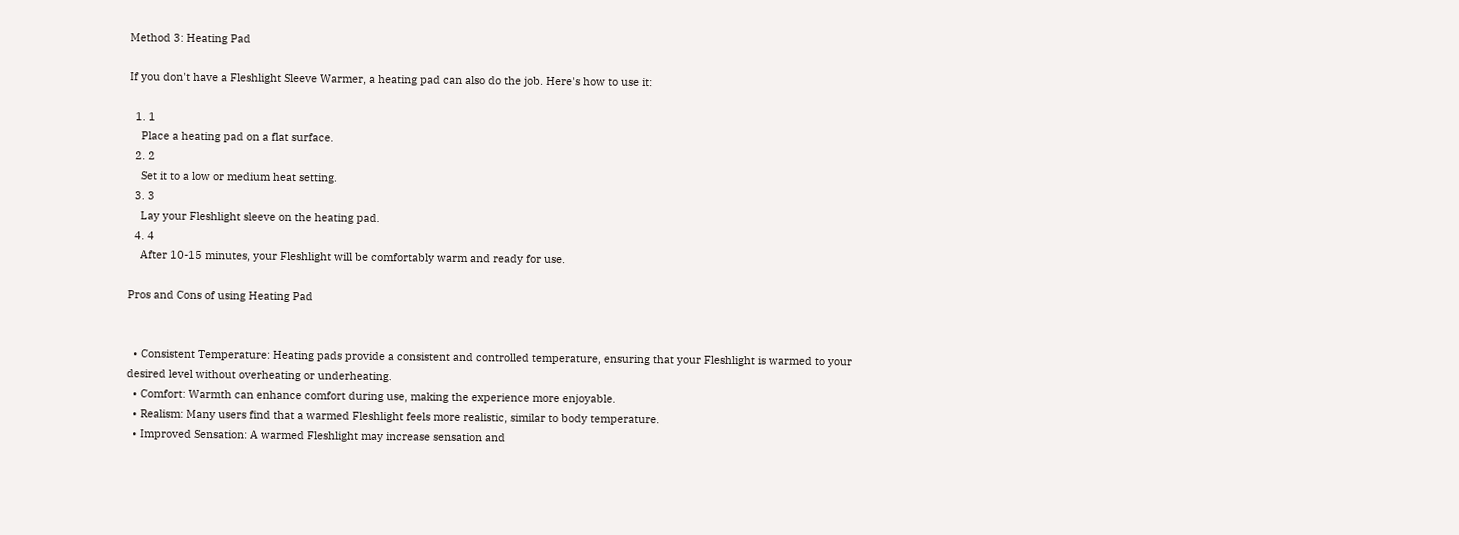Method 3: Heating Pad

If you don't have a Fleshlight Sleeve Warmer, a heating pad can also do the job. Here's how to use it:

  1. 1
    Place a heating pad on a flat surface.
  2. 2
    Set it to a low or medium heat setting.
  3. 3
    Lay your Fleshlight sleeve on the heating pad.
  4. 4
    After 10-15 minutes, your Fleshlight will be comfortably warm and ready for use.

Pros and Cons of using Heating Pad


  • Consistent Temperature: Heating pads provide a consistent and controlled temperature, ensuring that your Fleshlight is warmed to your desired level without overheating or underheating.
  • Comfort: Warmth can enhance comfort during use, making the experience more enjoyable.
  • Realism: Many users find that a warmed Fleshlight feels more realistic, similar to body temperature.
  • Improved Sensation: A warmed Fleshlight may increase sensation and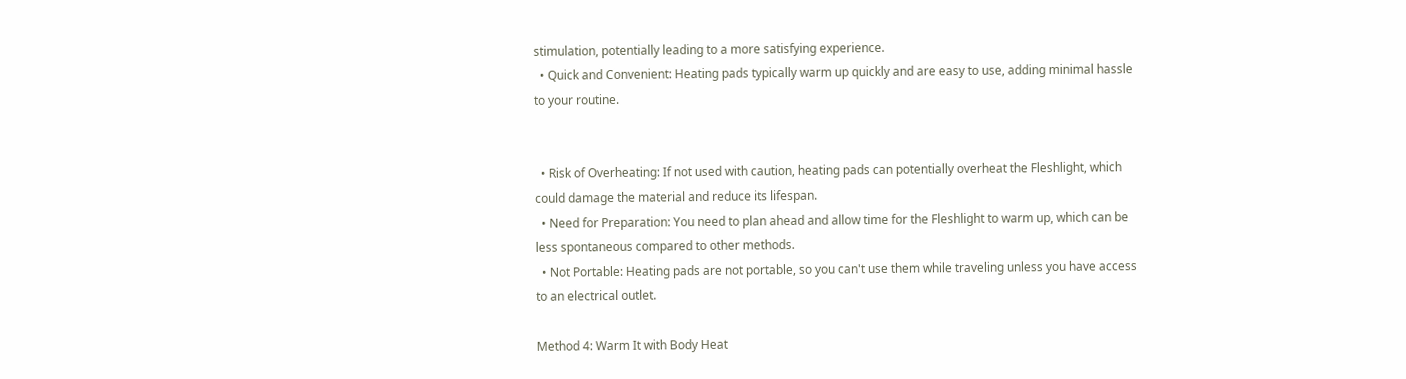stimulation, potentially leading to a more satisfying experience.
  • Quick and Convenient: Heating pads typically warm up quickly and are easy to use, adding minimal hassle to your routine.


  • Risk of Overheating: If not used with caution, heating pads can potentially overheat the Fleshlight, which could damage the material and reduce its lifespan.
  • Need for Preparation: You need to plan ahead and allow time for the Fleshlight to warm up, which can be less spontaneous compared to other methods.
  • Not Portable: Heating pads are not portable, so you can't use them while traveling unless you have access to an electrical outlet.

Method 4: Warm It with Body Heat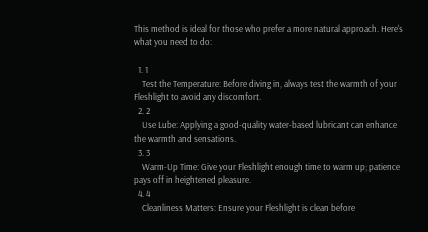This method is ideal for those who prefer a more natural approach. Here's what you need to do:

  1. 1
    Test the Temperature: Before diving in, always test the warmth of your Fleshlight to avoid any discomfort.
  2. 2
    Use Lube: Applying a good-quality water-based lubricant can enhance the warmth and sensations.
  3. 3
    Warm-Up Time: Give your Fleshlight enough time to warm up; patience pays off in heightened pleasure.
  4. 4
    Cleanliness Matters: Ensure your Fleshlight is clean before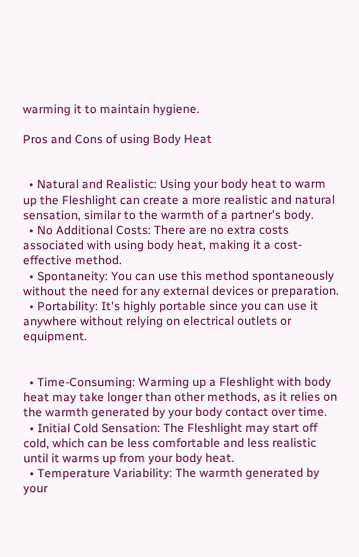warming it to maintain hygiene.

Pros and Cons of using Body Heat


  • Natural and Realistic: Using your body heat to warm up the Fleshlight can create a more realistic and natural sensation, similar to the warmth of a partner's body.
  • No Additional Costs: There are no extra costs associated with using body heat, making it a cost-effective method.
  • Spontaneity: You can use this method spontaneously without the need for any external devices or preparation.
  • Portability: It's highly portable since you can use it anywhere without relying on electrical outlets or equipment.


  • Time-Consuming: Warming up a Fleshlight with body heat may take longer than other methods, as it relies on the warmth generated by your body contact over time.
  • Initial Cold Sensation: The Fleshlight may start off cold, which can be less comfortable and less realistic until it warms up from your body heat.
  • Temperature Variability: The warmth generated by your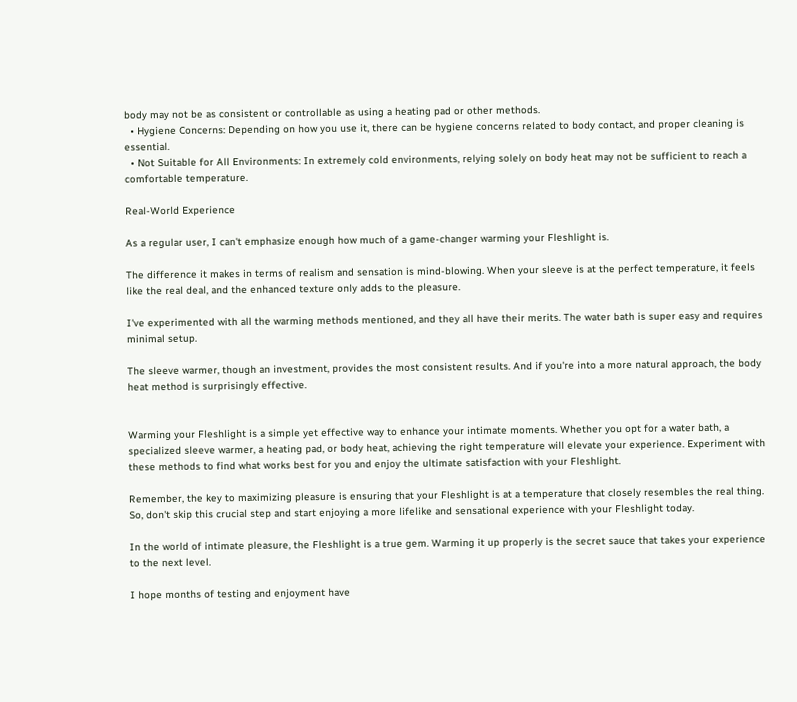body may not be as consistent or controllable as using a heating pad or other methods.
  • Hygiene Concerns: Depending on how you use it, there can be hygiene concerns related to body contact, and proper cleaning is essential.
  • Not Suitable for All Environments: In extremely cold environments, relying solely on body heat may not be sufficient to reach a comfortable temperature.

Real-World Experience

As a regular user, I can't emphasize enough how much of a game-changer warming your Fleshlight is.

The difference it makes in terms of realism and sensation is mind-blowing. When your sleeve is at the perfect temperature, it feels like the real deal, and the enhanced texture only adds to the pleasure.

I've experimented with all the warming methods mentioned, and they all have their merits. The water bath is super easy and requires minimal setup.

The sleeve warmer, though an investment, provides the most consistent results. And if you're into a more natural approach, the body heat method is surprisingly effective.


Warming your Fleshlight is a simple yet effective way to enhance your intimate moments. Whether you opt for a water bath, a specialized sleeve warmer, a heating pad, or body heat, achieving the right temperature will elevate your experience. Experiment with these methods to find what works best for you and enjoy the ultimate satisfaction with your Fleshlight.

Remember, the key to maximizing pleasure is ensuring that your Fleshlight is at a temperature that closely resembles the real thing. So, don't skip this crucial step and start enjoying a more lifelike and sensational experience with your Fleshlight today.

In the world of intimate pleasure, the Fleshlight is a true gem. Warming it up properly is the secret sauce that takes your experience to the next level.

I hope months of testing and enjoyment have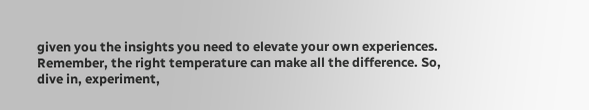given you the insights you need to elevate your own experiences. Remember, the right temperature can make all the difference. So, dive in, experiment,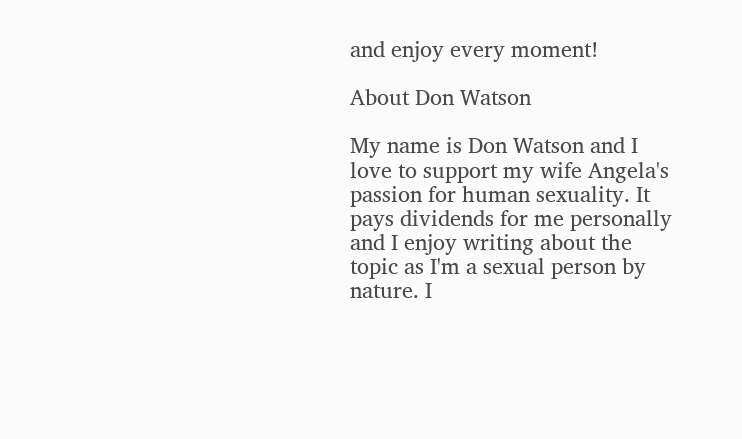and enjoy every moment!

About Don Watson

My name is Don Watson and I love to support my wife Angela's passion for human sexuality. It pays dividends for me personally and I enjoy writing about the topic as I'm a sexual person by nature. I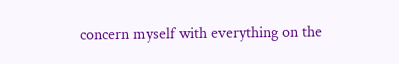concern myself with everything on the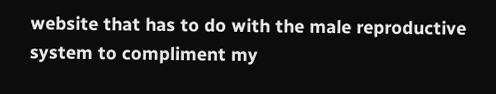website that has to do with the male reproductive system to compliment my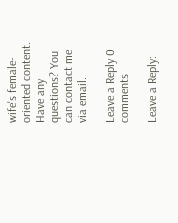wife's female-oriented content. Have any questions? You can contact me via email.

Leave a Reply 0 comments

Leave a Reply: